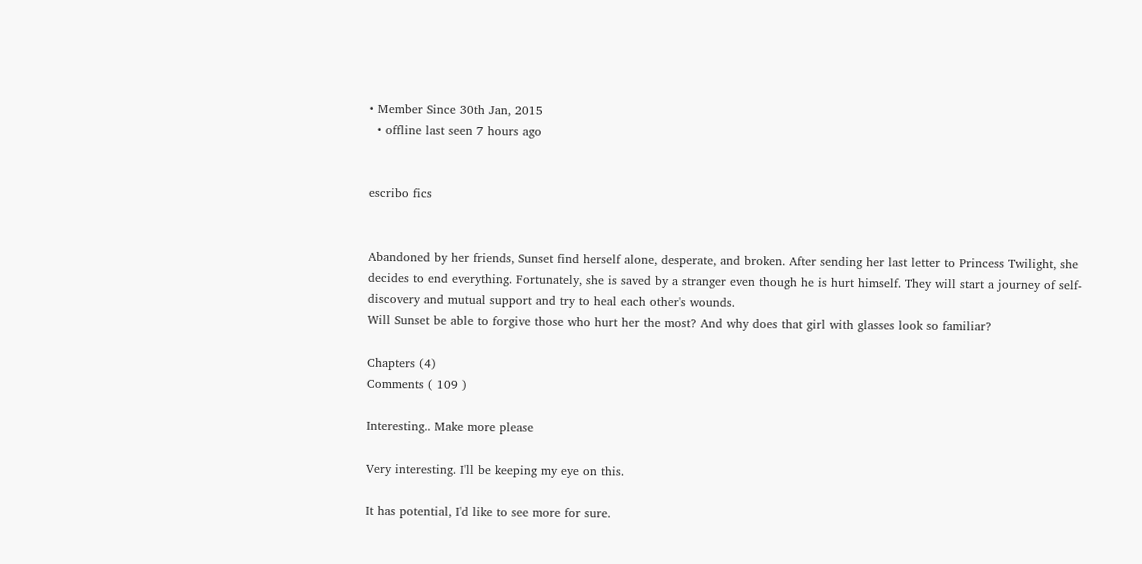• Member Since 30th Jan, 2015
  • offline last seen 7 hours ago


escribo fics


Abandoned by her friends, Sunset find herself alone, desperate, and broken. After sending her last letter to Princess Twilight, she decides to end everything. Fortunately, she is saved by a stranger even though he is hurt himself. They will start a journey of self-discovery and mutual support and try to heal each other's wounds.
Will Sunset be able to forgive those who hurt her the most? And why does that girl with glasses look so familiar?

Chapters (4)
Comments ( 109 )

Interesting.. Make more please

Very interesting. I'll be keeping my eye on this.

It has potential, I'd like to see more for sure.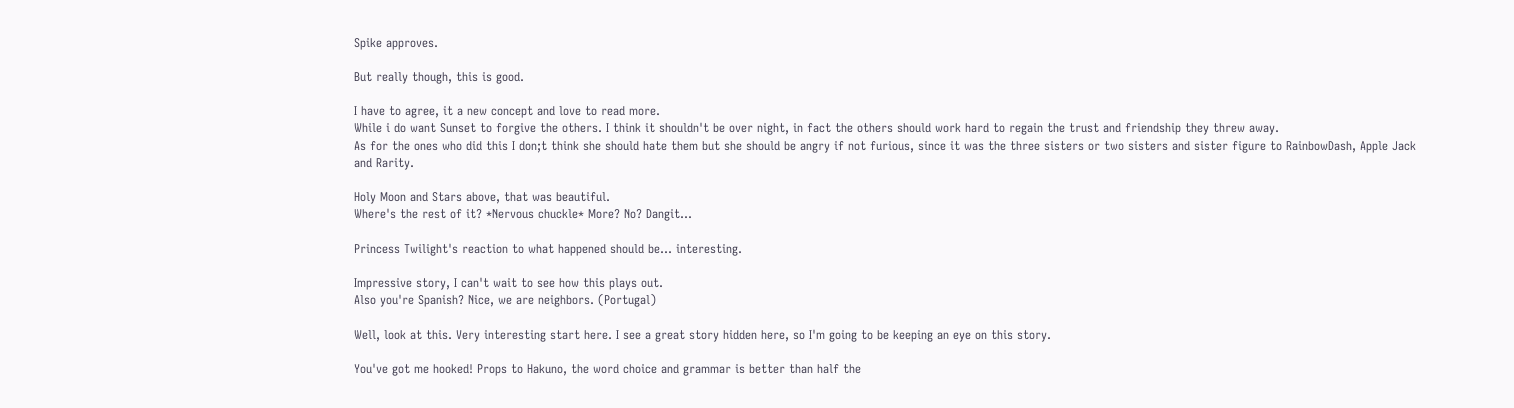Spike approves.

But really though, this is good.

I have to agree, it a new concept and love to read more.
While i do want Sunset to forgive the others. I think it shouldn't be over night, in fact the others should work hard to regain the trust and friendship they threw away.
As for the ones who did this I don;t think she should hate them but she should be angry if not furious, since it was the three sisters or two sisters and sister figure to RainbowDash, Apple Jack and Rarity.

Holy Moon and Stars above, that was beautiful.
Where's the rest of it? *Nervous chuckle* More? No? Dangit...

Princess Twilight's reaction to what happened should be... interesting.

Impressive story, I can't wait to see how this plays out.
Also you're Spanish? Nice, we are neighbors. (Portugal)

Well, look at this. Very interesting start here. I see a great story hidden here, so I'm going to be keeping an eye on this story.

You've got me hooked! Props to Hakuno, the word choice and grammar is better than half the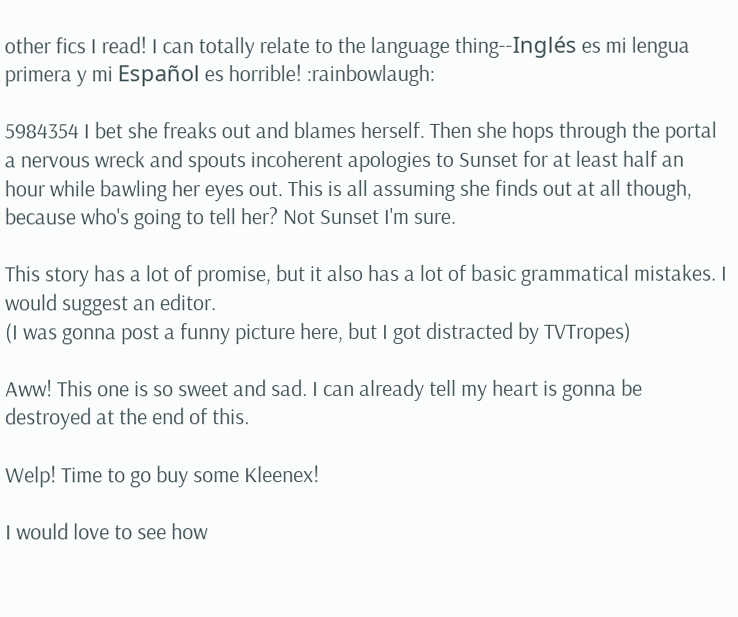other fics I read! I can totally relate to the language thing--Inglés es mi lengua primera y mi Español es horrible! :rainbowlaugh:

5984354 I bet she freaks out and blames herself. Then she hops through the portal a nervous wreck and spouts incoherent apologies to Sunset for at least half an hour while bawling her eyes out. This is all assuming she finds out at all though, because who's going to tell her? Not Sunset I'm sure.

This story has a lot of promise, but it also has a lot of basic grammatical mistakes. I would suggest an editor.
(I was gonna post a funny picture here, but I got distracted by TVTropes)

Aww! This one is so sweet and sad. I can already tell my heart is gonna be destroyed at the end of this.

Welp! Time to go buy some Kleenex!

I would love to see how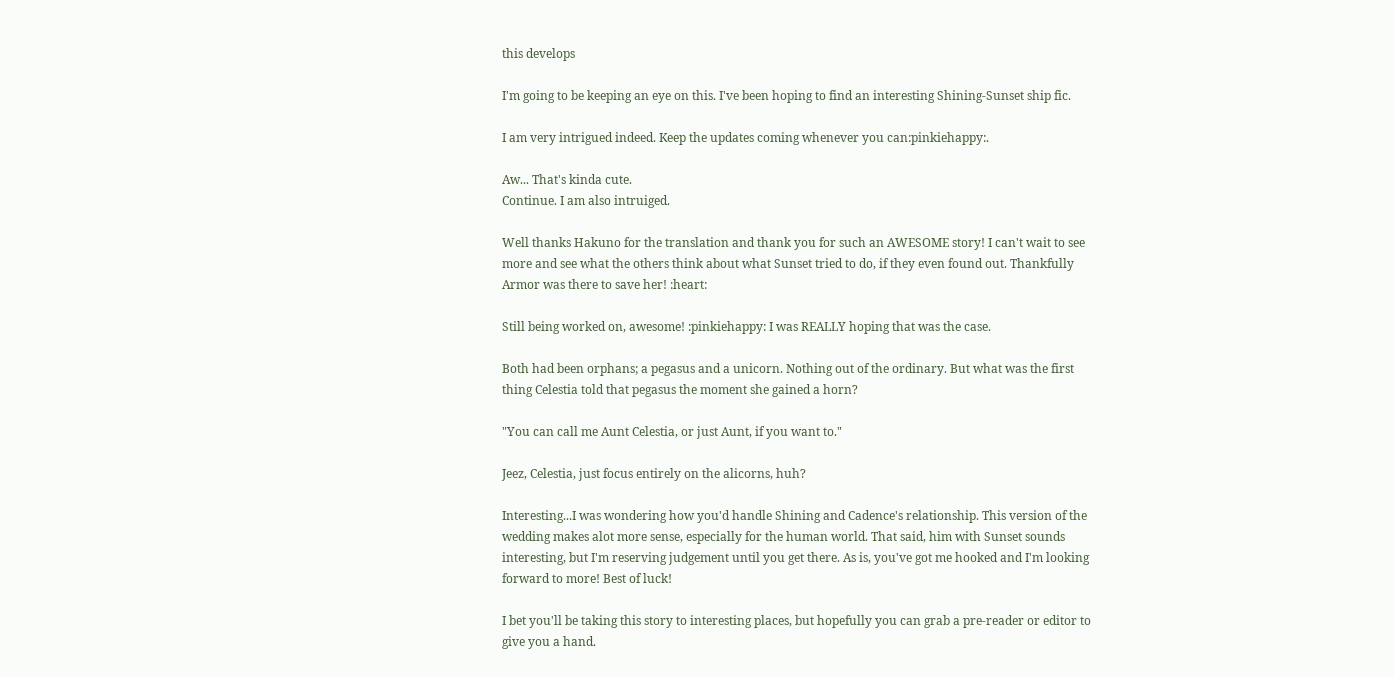this develops

I'm going to be keeping an eye on this. I've been hoping to find an interesting Shining-Sunset ship fic.

I am very intrigued indeed. Keep the updates coming whenever you can:pinkiehappy:.

Aw... That's kinda cute.
Continue. I am also intruiged.

Well thanks Hakuno for the translation and thank you for such an AWESOME story! I can't wait to see more and see what the others think about what Sunset tried to do, if they even found out. Thankfully Armor was there to save her! :heart:

Still being worked on, awesome! :pinkiehappy: I was REALLY hoping that was the case.

Both had been orphans; a pegasus and a unicorn. Nothing out of the ordinary. But what was the first thing Celestia told that pegasus the moment she gained a horn?

"You can call me Aunt Celestia, or just Aunt, if you want to."

Jeez, Celestia, just focus entirely on the alicorns, huh?

Interesting...I was wondering how you'd handle Shining and Cadence's relationship. This version of the wedding makes alot more sense, especially for the human world. That said, him with Sunset sounds interesting, but I'm reserving judgement until you get there. As is, you've got me hooked and I'm looking forward to more! Best of luck!

I bet you'll be taking this story to interesting places, but hopefully you can grab a pre-reader or editor to give you a hand.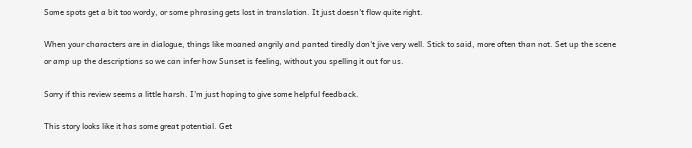Some spots get a bit too wordy, or some phrasing gets lost in translation. It just doesn't flow quite right.

When your characters are in dialogue, things like moaned angrily and panted tiredly don't jive very well. Stick to said, more often than not. Set up the scene or amp up the descriptions so we can infer how Sunset is feeling, without you spelling it out for us.

Sorry if this review seems a little harsh. I'm just hoping to give some helpful feedback.

This story looks like it has some great potential. Get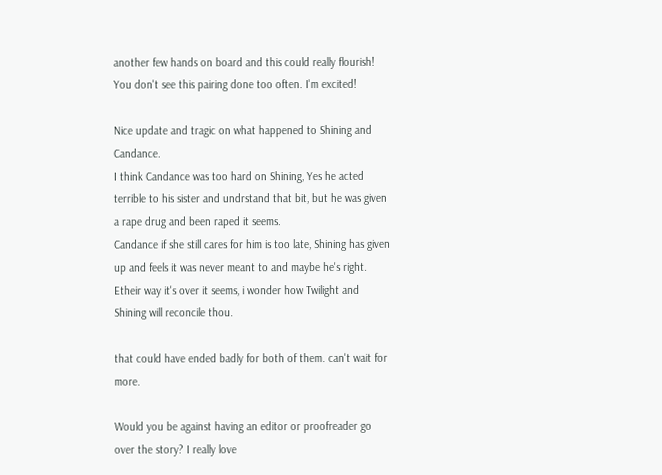another few hands on board and this could really flourish! You don't see this pairing done too often. I'm excited!

Nice update and tragic on what happened to Shining and Candance.
I think Candance was too hard on Shining, Yes he acted terrible to his sister and undrstand that bit, but he was given a rape drug and been raped it seems.
Candance if she still cares for him is too late, Shining has given up and feels it was never meant to and maybe he's right.
Etheir way it's over it seems, i wonder how Twilight and Shining will reconcile thou.

that could have ended badly for both of them. can't wait for more.

Would you be against having an editor or proofreader go over the story? I really love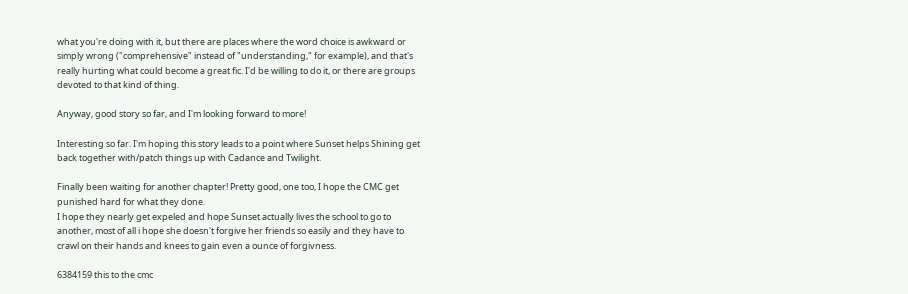what you're doing with it, but there are places where the word choice is awkward or simply wrong ("comprehensive" instead of "understanding," for example), and that's really hurting what could become a great fic. I'd be willing to do it, or there are groups devoted to that kind of thing.

Anyway, good story so far, and I'm looking forward to more!

Interesting so far. I'm hoping this story leads to a point where Sunset helps Shining get back together with/patch things up with Cadance and Twilight.

Finally been waiting for another chapter! Pretty good, one too, I hope the CMC get punished hard for what they done.
I hope they nearly get expeled and hope Sunset actually lives the school to go to another, most of all i hope she doesn't forgive her friends so easily and they have to crawl on their hands and knees to gain even a ounce of forgivness.

6384159 this to the cmc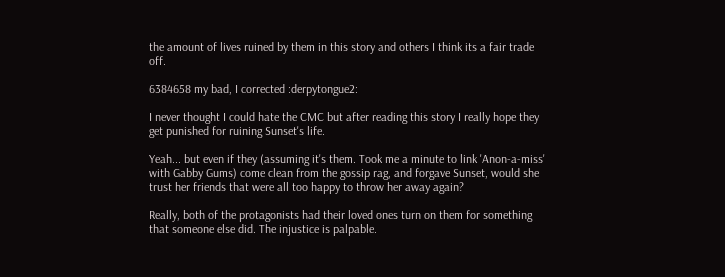the amount of lives ruined by them in this story and others I think its a fair trade off.

6384658 my bad, I corrected :derpytongue2:

I never thought I could hate the CMC but after reading this story I really hope they get punished for ruining Sunset's life.

Yeah... but even if they (assuming it's them. Took me a minute to link 'Anon-a-miss' with Gabby Gums) come clean from the gossip rag, and forgave Sunset, would she trust her friends that were all too happy to throw her away again?

Really, both of the protagonists had their loved ones turn on them for something that someone else did. The injustice is palpable.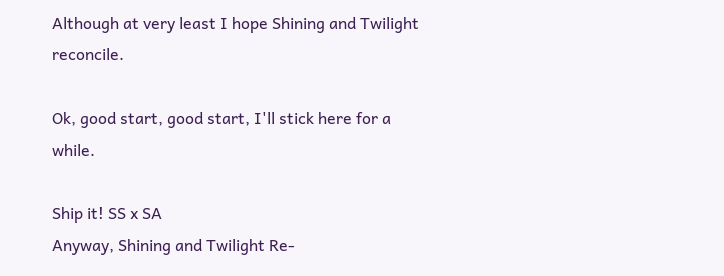Although at very least I hope Shining and Twilight reconcile.

Ok, good start, good start, I'll stick here for a while.

Ship it! SS x SA
Anyway, Shining and Twilight Re-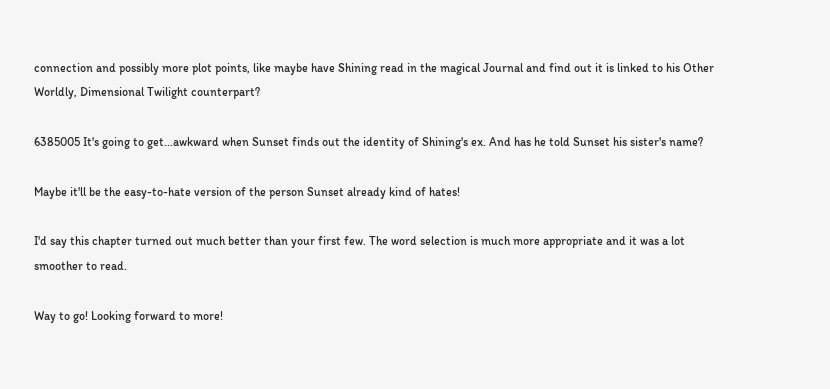connection and possibly more plot points, like maybe have Shining read in the magical Journal and find out it is linked to his Other Worldly, Dimensional Twilight counterpart?

6385005 It's going to get...awkward when Sunset finds out the identity of Shining's ex. And has he told Sunset his sister's name?

Maybe it'll be the easy-to-hate version of the person Sunset already kind of hates!

I'd say this chapter turned out much better than your first few. The word selection is much more appropriate and it was a lot smoother to read.

Way to go! Looking forward to more!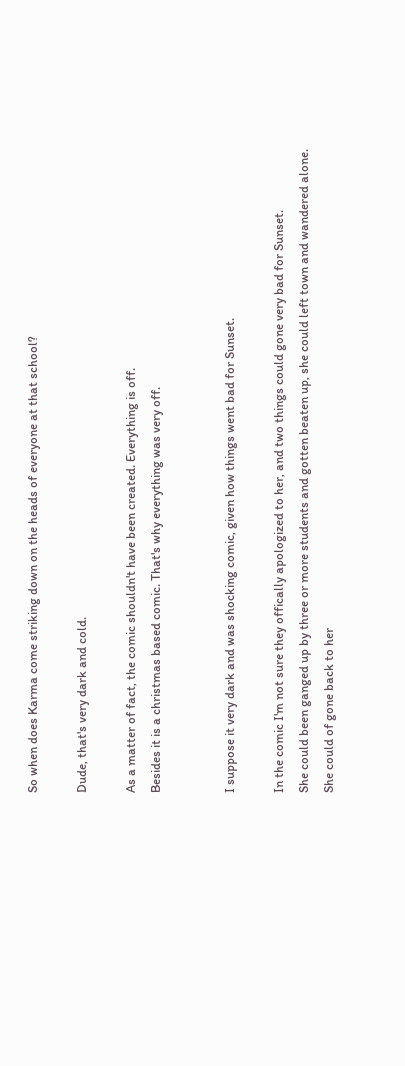So when does Karma come striking down on the heads of everyone at that school?

Dude, that's very dark and cold.

As a matter of fact, the comic shouldn't have been created. Everything is off.
Besides it is a christmas based comic. That's why everything was very off.


I suppose it very dark and was shocking comic, given how things went bad for Sunset.

In the comic I'm not sure they offically apologized to her, and two things could gone very bad for Sunset.
She could been ganged up by three or more students and gotten beaten up, she could left town and wandered alone.
She could of gone back to her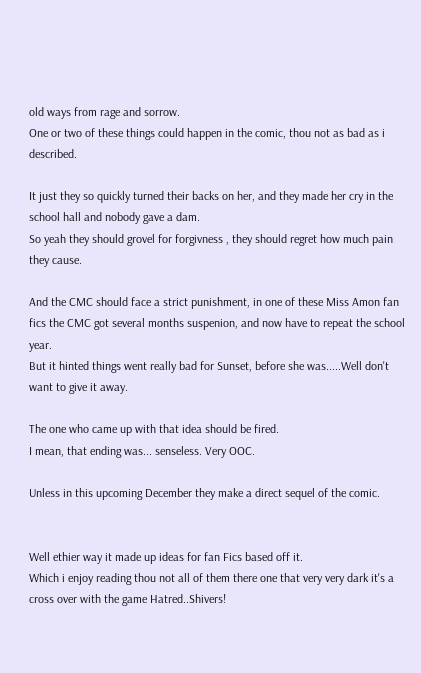old ways from rage and sorrow.
One or two of these things could happen in the comic, thou not as bad as i described.

It just they so quickly turned their backs on her, and they made her cry in the school hall and nobody gave a dam.
So yeah they should grovel for forgivness , they should regret how much pain they cause.

And the CMC should face a strict punishment, in one of these Miss Amon fan fics the CMC got several months suspenion, and now have to repeat the school year.
But it hinted things went really bad for Sunset, before she was.....Well don't want to give it away.

The one who came up with that idea should be fired.
I mean, that ending was... senseless. Very OOC.

Unless in this upcoming December they make a direct sequel of the comic.


Well ethier way it made up ideas for fan Fics based off it.
Which i enjoy reading thou not all of them there one that very very dark it's a cross over with the game Hatred..Shivers!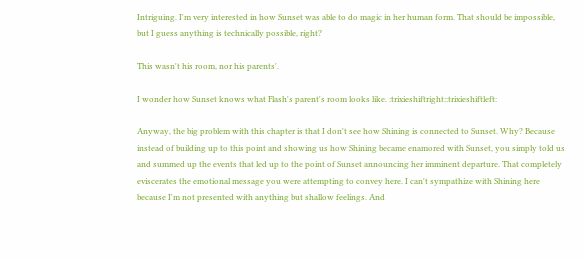Intriguing. I'm very interested in how Sunset was able to do magic in her human form. That should be impossible, but I guess anything is technically possible, right?

This wasn't his room, nor his parents'.

I wonder how Sunset knows what Flash's parent's room looks like. :trixieshiftright::trixieshiftleft:

Anyway, the big problem with this chapter is that I don't see how Shining is connected to Sunset. Why? Because instead of building up to this point and showing us how Shining became enamored with Sunset, you simply told us and summed up the events that led up to the point of Sunset announcing her imminent departure. That completely eviscerates the emotional message you were attempting to convey here. I can't sympathize with Shining here because I'm not presented with anything but shallow feelings. And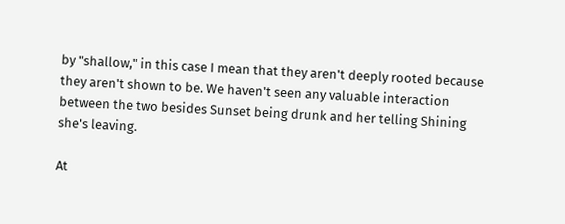by "shallow," in this case I mean that they aren't deeply rooted because they aren't shown to be. We haven't seen any valuable interaction between the two besides Sunset being drunk and her telling Shining she's leaving.

At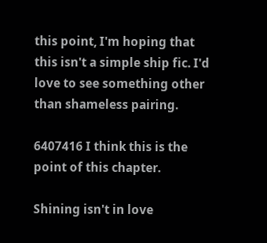this point, I'm hoping that this isn't a simple ship fic. I'd love to see something other than shameless pairing.

6407416 I think this is the point of this chapter.

Shining isn't in love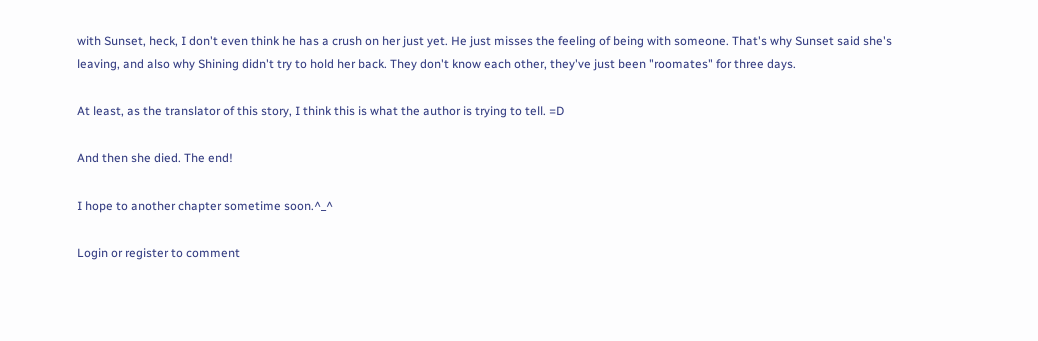with Sunset, heck, I don't even think he has a crush on her just yet. He just misses the feeling of being with someone. That's why Sunset said she's leaving, and also why Shining didn't try to hold her back. They don't know each other, they've just been "roomates" for three days.

At least, as the translator of this story, I think this is what the author is trying to tell. =D

And then she died. The end!

I hope to another chapter sometime soon.^_^

Login or register to comment